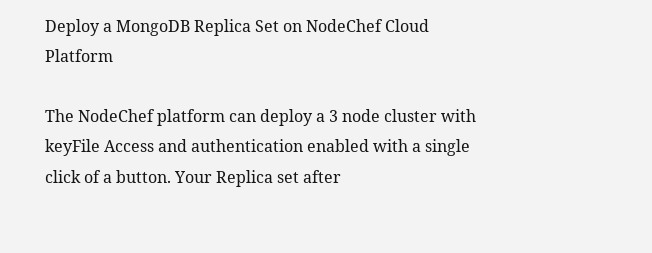Deploy a MongoDB Replica Set on NodeChef Cloud Platform

The NodeChef platform can deploy a 3 node cluster with keyFile Access and authentication enabled with a single click of a button. Your Replica set after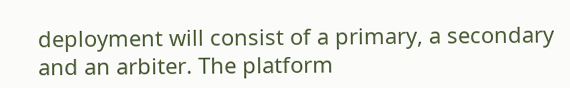deployment will consist of a primary, a secondary and an arbiter. The platform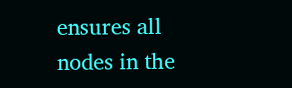ensures all nodes in the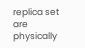replica set are physically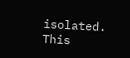isolated. This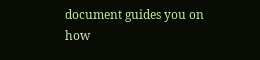document guides you on how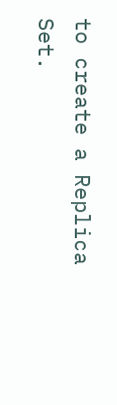to create a Replica Set.